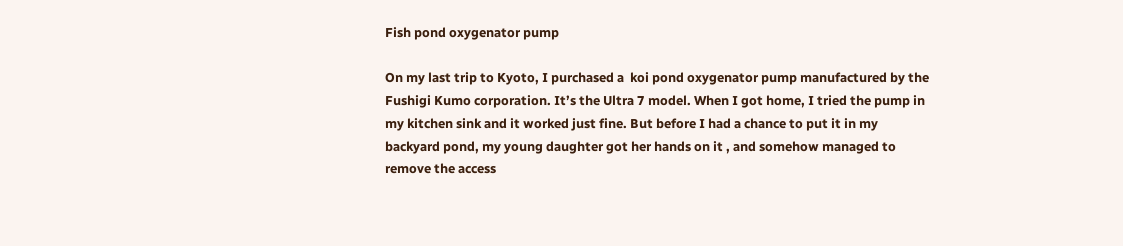Fish pond oxygenator pump

On my last trip to Kyoto, I purchased a  koi pond oxygenator pump manufactured by the
Fushigi Kumo corporation. It’s the Ultra 7 model. When I got home, I tried the pump in
my kitchen sink and it worked just fine. But before I had a chance to put it in my
backyard pond, my young daughter got her hands on it , and somehow managed to
remove the access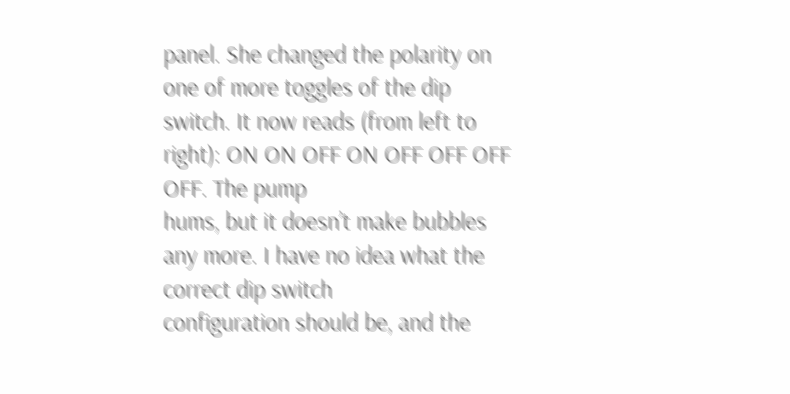panel. She changed the polarity on one of more toggles of the dip
switch. It now reads (from left to right): ON ON OFF ON OFF OFF OFF OFF. The pump
hums, but it doesn’t make bubbles any more. I have no idea what the correct dip switch
configuration should be, and the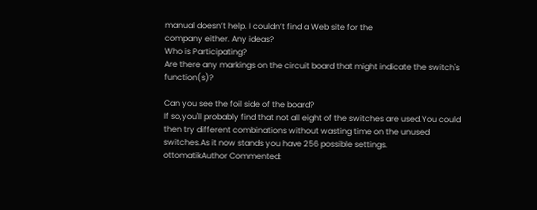manual doesn’t help. I couldn’t find a Web site for the
company either. Any ideas?
Who is Participating?
Are there any markings on the circuit board that might indicate the switch's function(s)?

Can you see the foil side of the board?
If so,you'll probably find that not all eight of the switches are used.You could then try different combinations without wasting time on the unused switches.As it now stands you have 256 possible settings.
ottomatikAuthor Commented: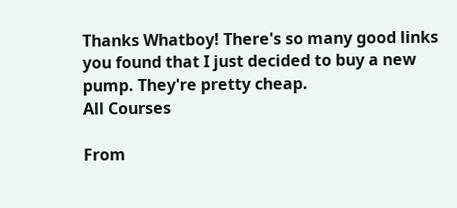Thanks Whatboy! There's so many good links you found that I just decided to buy a new pump. They're pretty cheap.
All Courses

From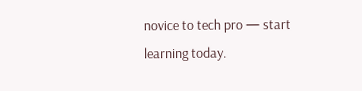novice to tech pro — start learning today.